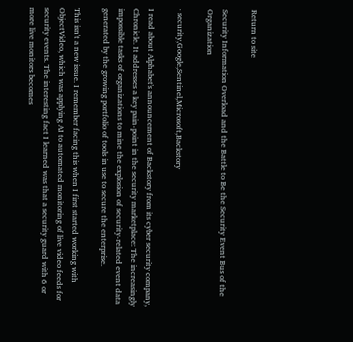Return to site

Security Information Overload and the Battle to Be the Security Event Bus of the Organization

· security,Google,Sentinel,Microsoft,Backstory

I read about Alphabet's announcement of Backstory from its cyber security company, Chronicle. It addresses a key pain-point in the security marketplace: The increasingly impossible tasks of organizations to mine the explosion of security-related event data generated by the growing portfolio of tools in use to secure the enterprise.

This isn't a new issue. I remember facing this when I first started working with ObjectVideo, which was applying AI to automated monitoring of live video feeds for security events. The interesting fact I learned was that a security guard with 6 or more live monitors becomes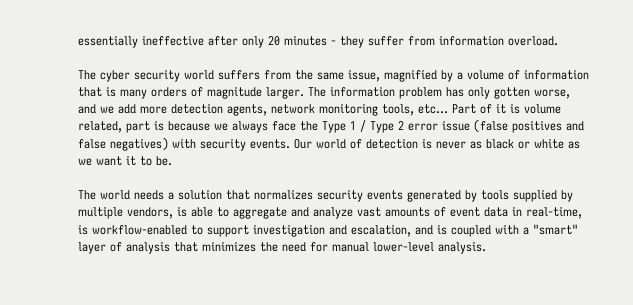essentially ineffective after only 20 minutes - they suffer from information overload.

The cyber security world suffers from the same issue, magnified by a volume of information that is many orders of magnitude larger. The information problem has only gotten worse, and we add more detection agents, network monitoring tools, etc... Part of it is volume related, part is because we always face the Type 1 / Type 2 error issue (false positives and false negatives) with security events. Our world of detection is never as black or white as we want it to be.

The world needs a solution that normalizes security events generated by tools supplied by multiple vendors, is able to aggregate and analyze vast amounts of event data in real-time, is workflow-enabled to support investigation and escalation, and is coupled with a "smart" layer of analysis that minimizes the need for manual lower-level analysis.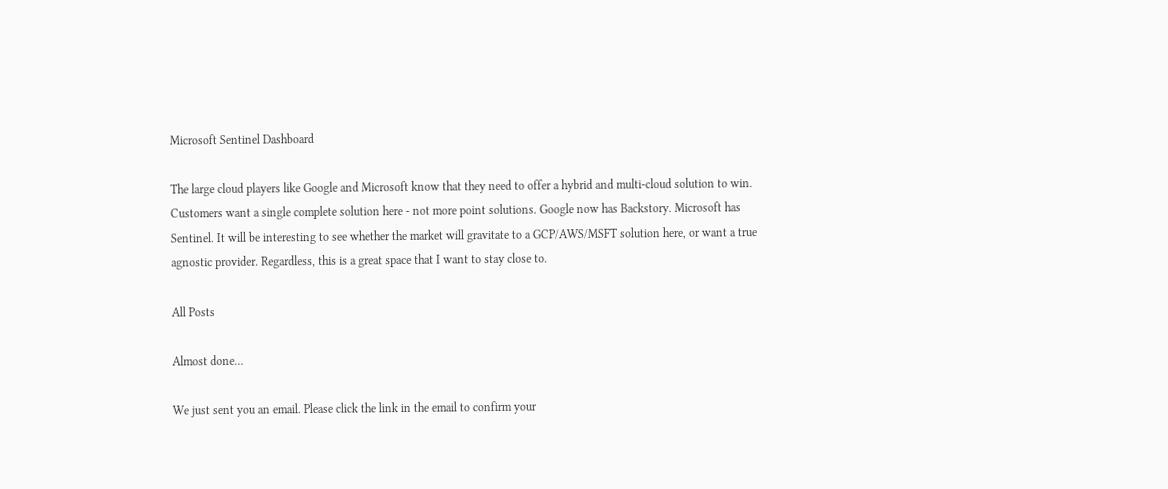Microsoft Sentinel Dashboard

The large cloud players like Google and Microsoft know that they need to offer a hybrid and multi-cloud solution to win. Customers want a single complete solution here - not more point solutions. Google now has Backstory. Microsoft has Sentinel. It will be interesting to see whether the market will gravitate to a GCP/AWS/MSFT solution here, or want a true agnostic provider. Regardless, this is a great space that I want to stay close to.

All Posts

Almost done…

We just sent you an email. Please click the link in the email to confirm your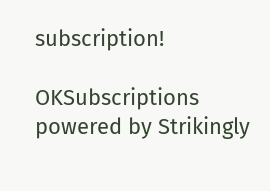subscription!

OKSubscriptions powered by Strikingly